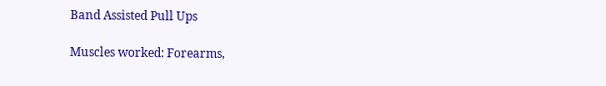Band Assisted Pull Ups

Muscles worked: Forearms,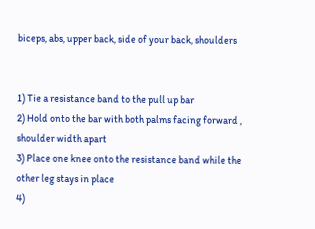biceps, abs, upper back, side of your back, shoulders


1) Tie a resistance band to the pull up bar
2) Hold onto the bar with both palms facing forward , shoulder width apart
3) Place one knee onto the resistance band while the other leg stays in place
4)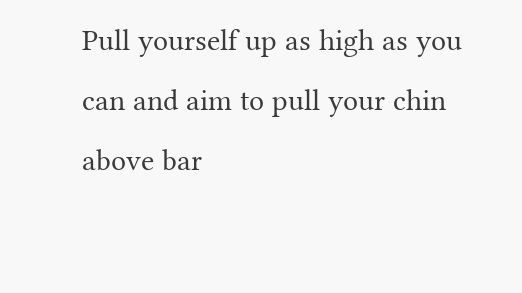Pull yourself up as high as you can and aim to pull your chin above bar